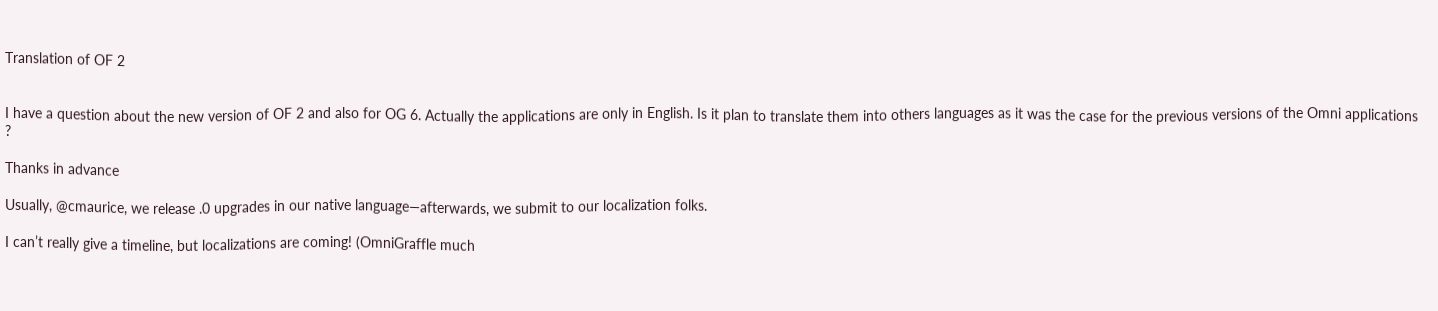Translation of OF 2


I have a question about the new version of OF 2 and also for OG 6. Actually the applications are only in English. Is it plan to translate them into others languages as it was the case for the previous versions of the Omni applications ?

Thanks in advance

Usually, @cmaurice, we release .0 upgrades in our native language—afterwards, we submit to our localization folks.

I can’t really give a timeline, but localizations are coming! (OmniGraffle much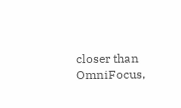closer than OmniFocus,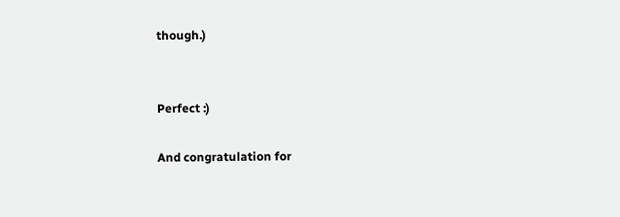though.)


Perfect :)

And congratulation for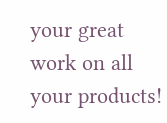your great work on all your products!